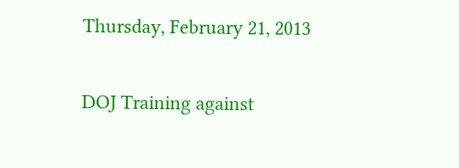Thursday, February 21, 2013

DOJ Training against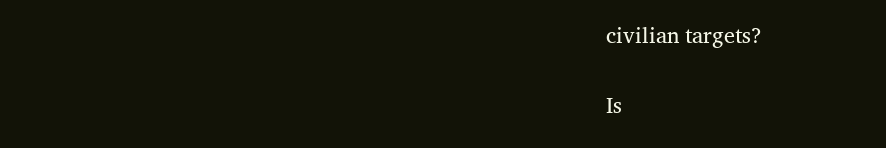civilian targets?

Is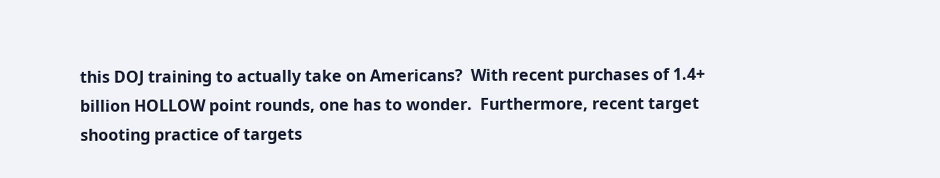this DOJ training to actually take on Americans?  With recent purchases of 1.4+ billion HOLLOW point rounds, one has to wonder.  Furthermore, recent target shooting practice of targets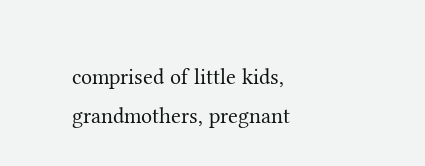comprised of little kids, grandmothers, pregnant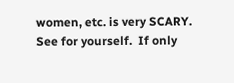women, etc. is very SCARY.  See for yourself.  If only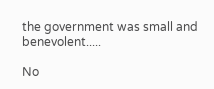the government was small and benevolent.....

No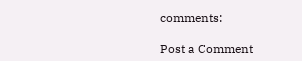comments:

Post a Comment